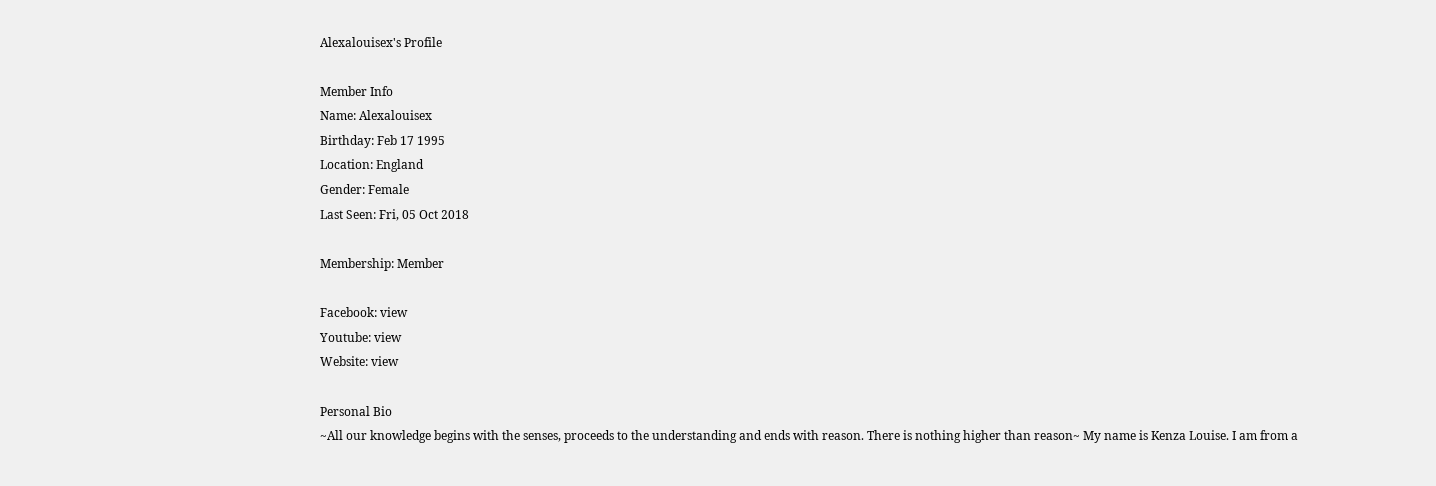Alexalouisex's Profile

Member Info
Name: Alexalouisex
Birthday: Feb 17 1995
Location: England
Gender: Female
Last Seen: Fri, 05 Oct 2018

Membership: Member

Facebook: view
Youtube: view
Website: view

Personal Bio
~All our knowledge begins with the senses, proceeds to the understanding and ends with reason. There is nothing higher than reason~ My name is Kenza Louise. I am from a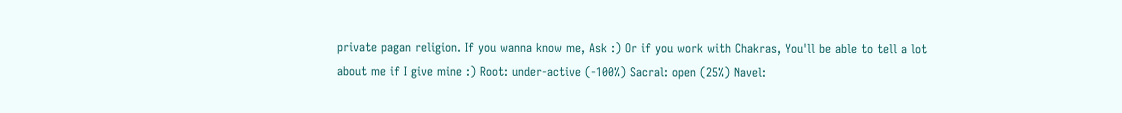private pagan religion. If you wanna know me, Ask :) Or if you work with Chakras, You'll be able to tell a lot about me if I give mine :) Root: under-active (-100%) Sacral: open (25%) Navel: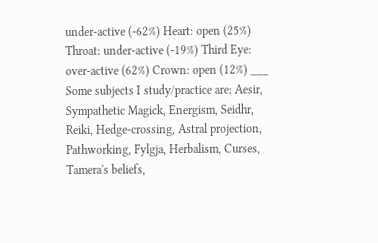under-active (-62%) Heart: open (25%) Throat: under-active (-19%) Third Eye: over-active (62%) Crown: open (12%) ___ Some subjects I study/practice are: Aesir, Sympathetic Magick, Energism, Seidhr, Reiki, Hedge-crossing, Astral projection, Pathworking, Fylgja, Herbalism, Curses, Tamera's beliefs,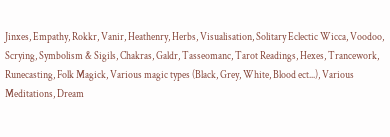Jinxes, Empathy, Rokkr, Vanir, Heathenry, Herbs, Visualisation, Solitary Eclectic Wicca, Voodoo, Scrying, Symbolism & Sigils, Chakras, Galdr, Tasseomanc, Tarot Readings, Hexes, Trancework, Runecasting, Folk Magick, Various magic types (Black, Grey, White, Blood ect...), Various Meditations, Dream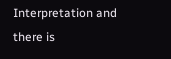Interpretation and there is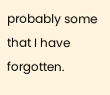probably some that I have forgotten.